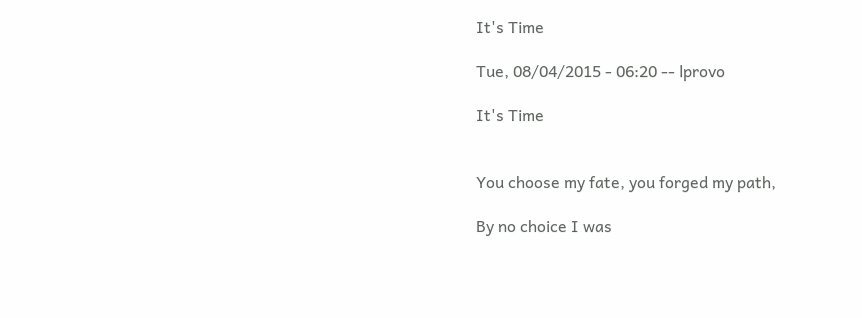It's Time

Tue, 08/04/2015 - 06:20 -- lprovo

It's Time


You choose my fate, you forged my path,

By no choice I was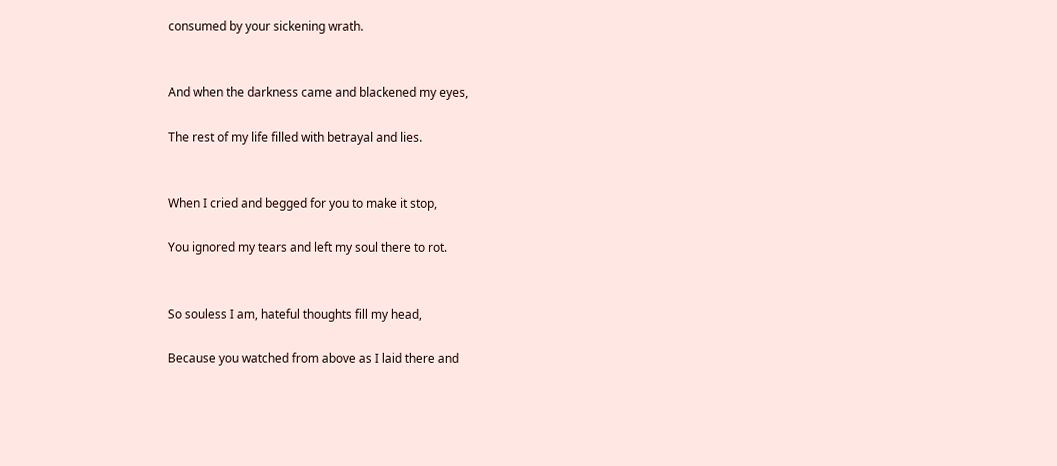consumed by your sickening wrath.


And when the darkness came and blackened my eyes,

The rest of my life filled with betrayal and lies.


When I cried and begged for you to make it stop,

You ignored my tears and left my soul there to rot.


So souless I am, hateful thoughts fill my head,

Because you watched from above as I laid there and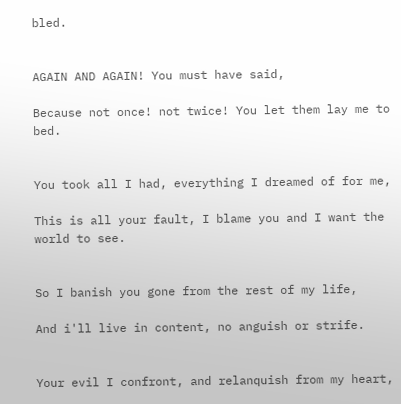bled.


AGAIN AND AGAIN! You must have said,

Because not once! not twice! You let them lay me to bed.


You took all I had, everything I dreamed of for me,

This is all your fault, I blame you and I want the world to see.


So I banish you gone from the rest of my life,

And i'll live in content, no anguish or strife.


Your evil I confront, and relanquish from my heart,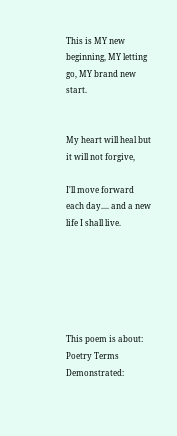This is MY new beginning, MY letting go, MY brand new start.


My heart will heal but it will not forgive,

I'll move forward each day.... and a new life I shall live.






This poem is about:
Poetry Terms Demonstrated: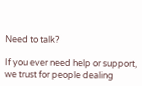Need to talk?

If you ever need help or support, we trust for people dealing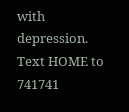with depression. Text HOME to 741741